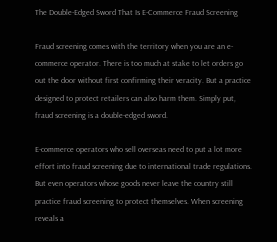The Double-Edged Sword That Is E-Commerce Fraud Screening

Fraud screening comes with the territory when you are an e-commerce operator. There is too much at stake to let orders go out the door without first confirming their veracity. But a practice designed to protect retailers can also harm them. Simply put, fraud screening is a double-edged sword.

E-commerce operators who sell overseas need to put a lot more effort into fraud screening due to international trade regulations. But even operators whose goods never leave the country still practice fraud screening to protect themselves. When screening reveals a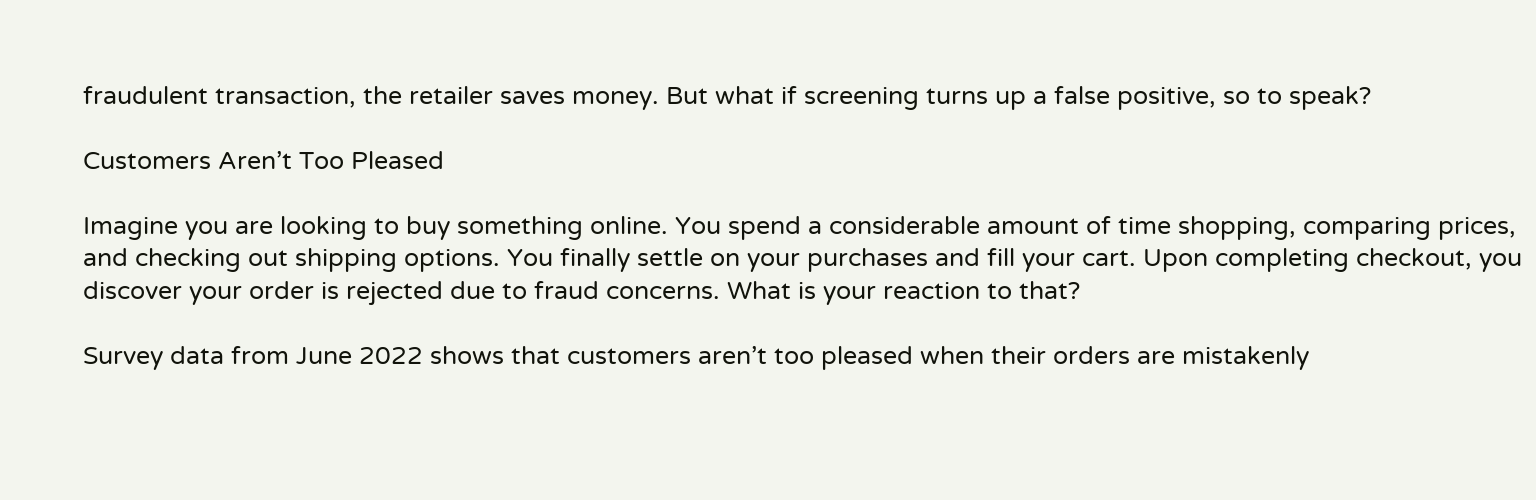fraudulent transaction, the retailer saves money. But what if screening turns up a false positive, so to speak?

Customers Aren’t Too Pleased

Imagine you are looking to buy something online. You spend a considerable amount of time shopping, comparing prices, and checking out shipping options. You finally settle on your purchases and fill your cart. Upon completing checkout, you discover your order is rejected due to fraud concerns. What is your reaction to that?

Survey data from June 2022 shows that customers aren’t too pleased when their orders are mistakenly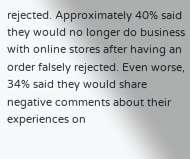rejected. Approximately 40% said they would no longer do business with online stores after having an order falsely rejected. Even worse, 34% said they would share negative comments about their experiences on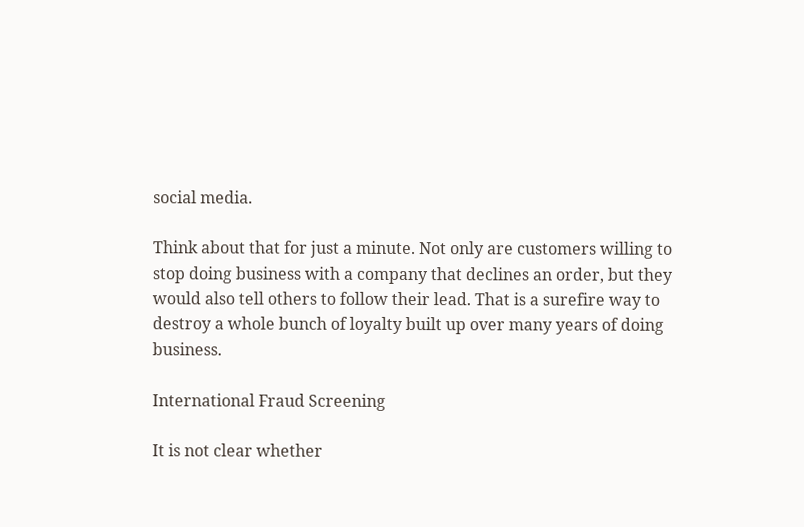social media.

Think about that for just a minute. Not only are customers willing to stop doing business with a company that declines an order, but they would also tell others to follow their lead. That is a surefire way to destroy a whole bunch of loyalty built up over many years of doing business.

International Fraud Screening

It is not clear whether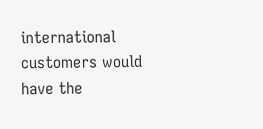international customers would have the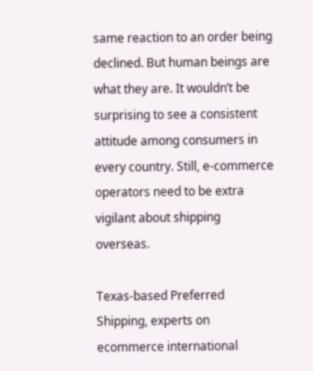same reaction to an order being declined. But human beings are what they are. It wouldn’t be surprising to see a consistent attitude among consumers in every country. Still, e-commerce operators need to be extra vigilant about shipping overseas.

Texas-based Preferred Shipping, experts on ecommerce international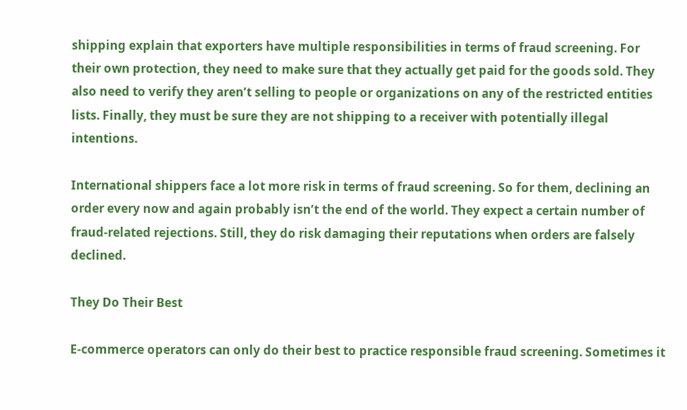shipping explain that exporters have multiple responsibilities in terms of fraud screening. For their own protection, they need to make sure that they actually get paid for the goods sold. They also need to verify they aren’t selling to people or organizations on any of the restricted entities lists. Finally, they must be sure they are not shipping to a receiver with potentially illegal intentions.

International shippers face a lot more risk in terms of fraud screening. So for them, declining an order every now and again probably isn’t the end of the world. They expect a certain number of fraud-related rejections. Still, they do risk damaging their reputations when orders are falsely declined.

They Do Their Best

E-commerce operators can only do their best to practice responsible fraud screening. Sometimes it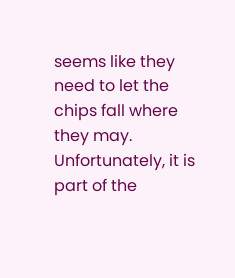seems like they need to let the chips fall where they may. Unfortunately, it is part of the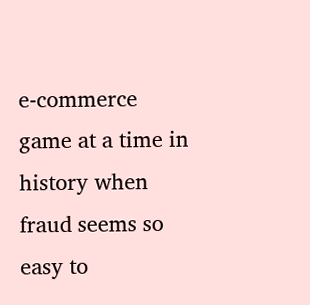e-commerce game at a time in history when fraud seems so easy to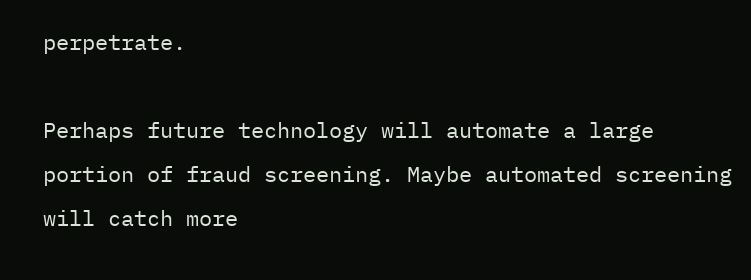perpetrate.

Perhaps future technology will automate a large portion of fraud screening. Maybe automated screening will catch more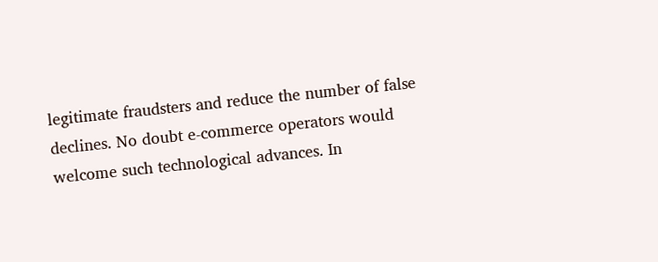legitimate fraudsters and reduce the number of false declines. No doubt e-commerce operators would welcome such technological advances. In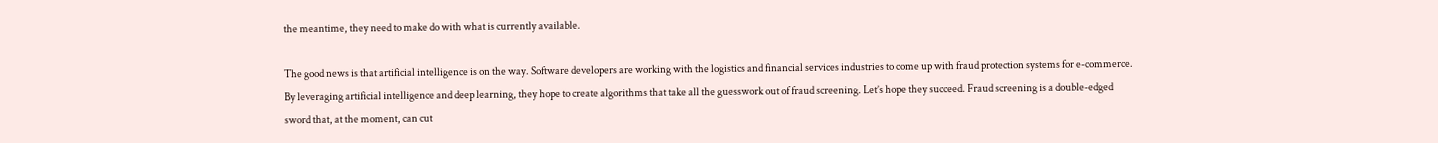the meantime, they need to make do with what is currently available.

The good news is that artificial intelligence is on the way. Software developers are working with the logistics and financial services industries to come up with fraud protection systems for e-commerce. By leveraging artificial intelligence and deep learning, they hope to create algorithms that take all the guesswork out of fraud screening. Let’s hope they succeed. Fraud screening is a double-edged sword that, at the moment, can cut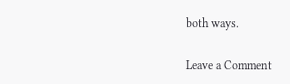both ways.

Leave a Comment